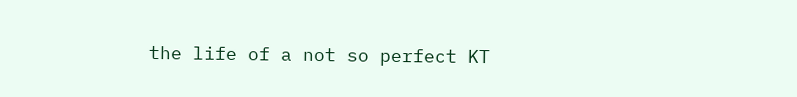the life of a not so perfect KT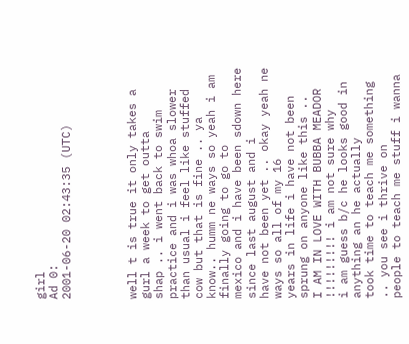girl
Ad 0:
2001-06-20 02:43:35 (UTC)




well t is true it only takes a gurl a week to get outta
shap .. i went back to swim practice and i was whoa slower
than usual i feel like stuffed cow but that is fine .. ya
know.. humm ne ways so yeah i am finally going to go to
mexico and i have been sdown here since last august and i
have not been yet .. okay yeah ne ways so all of my 16
years in life i have not been sprung on anyone like this ..
I AM IN LOVE WITH BUBBA MEADOR !!!!!!!!! i am not sure why
i am guess b/c he looks good in anything an he actually
took time to teach me something .. you see i thrive on
people to teach me stuff i wanna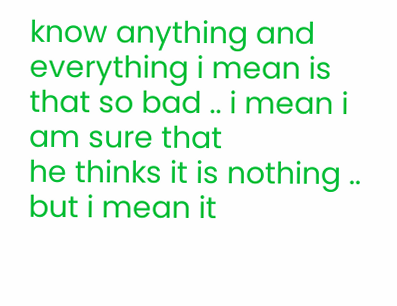know anything and
everything i mean is that so bad .. i mean i am sure that
he thinks it is nothing .. but i mean it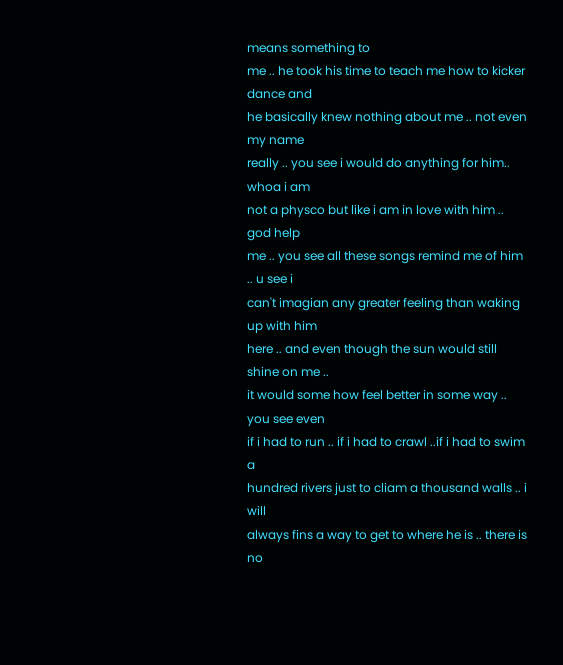means something to
me .. he took his time to teach me how to kicker dance and
he basically knew nothing about me .. not even my name
really .. you see i would do anything for him.. whoa i am
not a physco but like i am in love with him .. god help
me .. you see all these songs remind me of him .. u see i
can't imagian any greater feeling than waking up with him
here .. and even though the sun would still shine on me ..
it would some how feel better in some way .. you see even
if i had to run .. if i had to crawl ..if i had to swim a
hundred rivers just to cliam a thousand walls .. i will
always fins a way to get to where he is .. there is no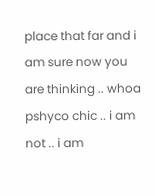place that far and i am sure now you are thinking .. whoa
pshyco chic .. i am not .. i am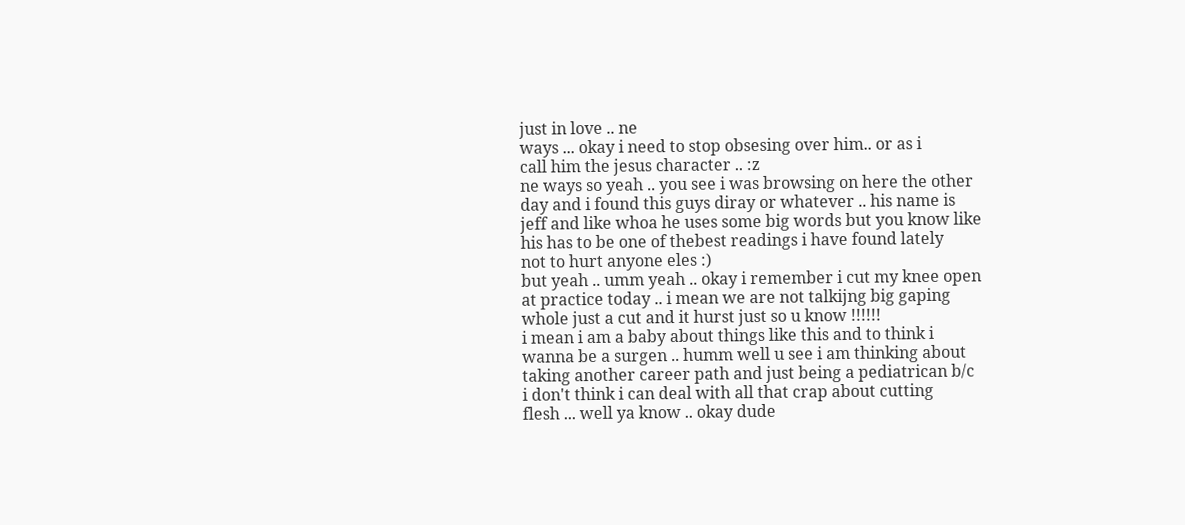just in love .. ne
ways ... okay i need to stop obsesing over him.. or as i
call him the jesus character .. :z
ne ways so yeah .. you see i was browsing on here the other
day and i found this guys diray or whatever .. his name is
jeff and like whoa he uses some big words but you know like
his has to be one of thebest readings i have found lately
not to hurt anyone eles :)
but yeah .. umm yeah .. okay i remember i cut my knee open
at practice today .. i mean we are not talkijng big gaping
whole just a cut and it hurst just so u know !!!!!!
i mean i am a baby about things like this and to think i
wanna be a surgen .. humm well u see i am thinking about
taking another career path and just being a pediatrican b/c
i don't think i can deal with all that crap about cutting
flesh ... well ya know .. okay dude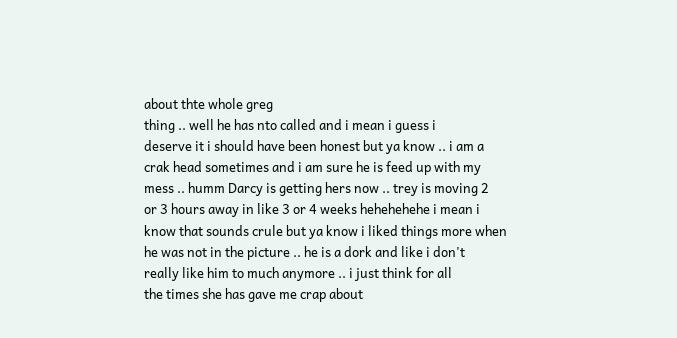about thte whole greg
thing .. well he has nto called and i mean i guess i
deserve it i should have been honest but ya know .. i am a
crak head sometimes and i am sure he is feed up with my
mess .. humm Darcy is getting hers now .. trey is moving 2
or 3 hours away in like 3 or 4 weeks hehehehehe i mean i
know that sounds crule but ya know i liked things more when
he was not in the picture .. he is a dork and like i don't
really like him to much anymore .. i just think for all
the times she has gave me crap about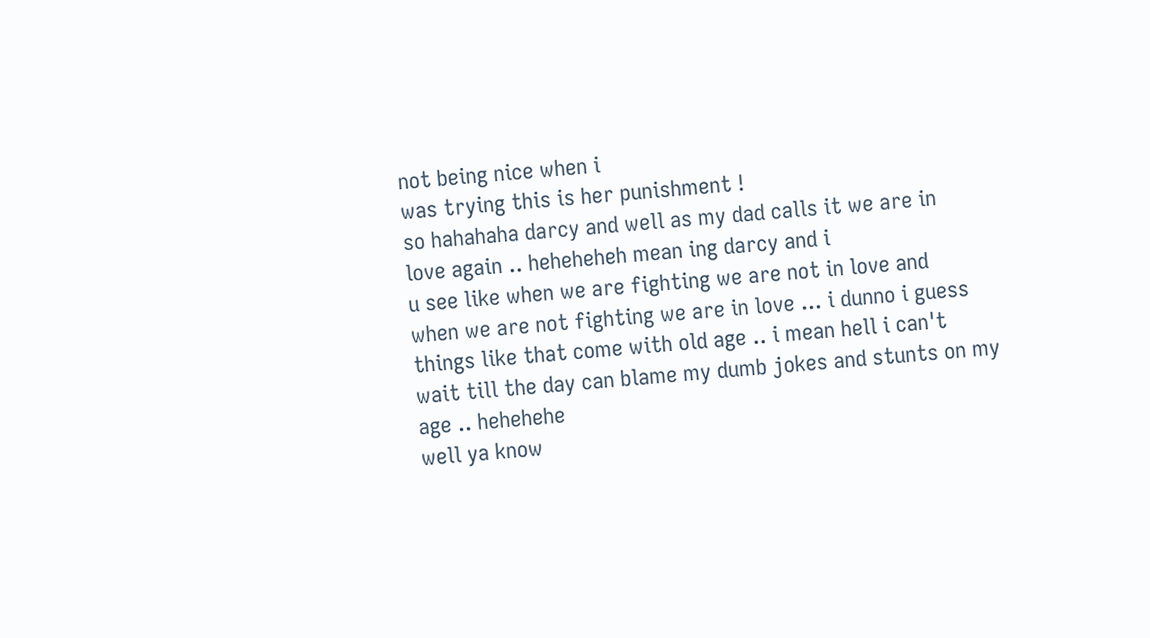not being nice when i
was trying this is her punishment !
so hahahaha darcy and well as my dad calls it we are in
love again .. heheheheh mean ing darcy and i
u see like when we are fighting we are not in love and
when we are not fighting we are in love ... i dunno i guess
things like that come with old age .. i mean hell i can't
wait till the day can blame my dumb jokes and stunts on my
age .. hehehehe
well ya know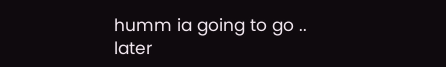humm ia going to go .. later